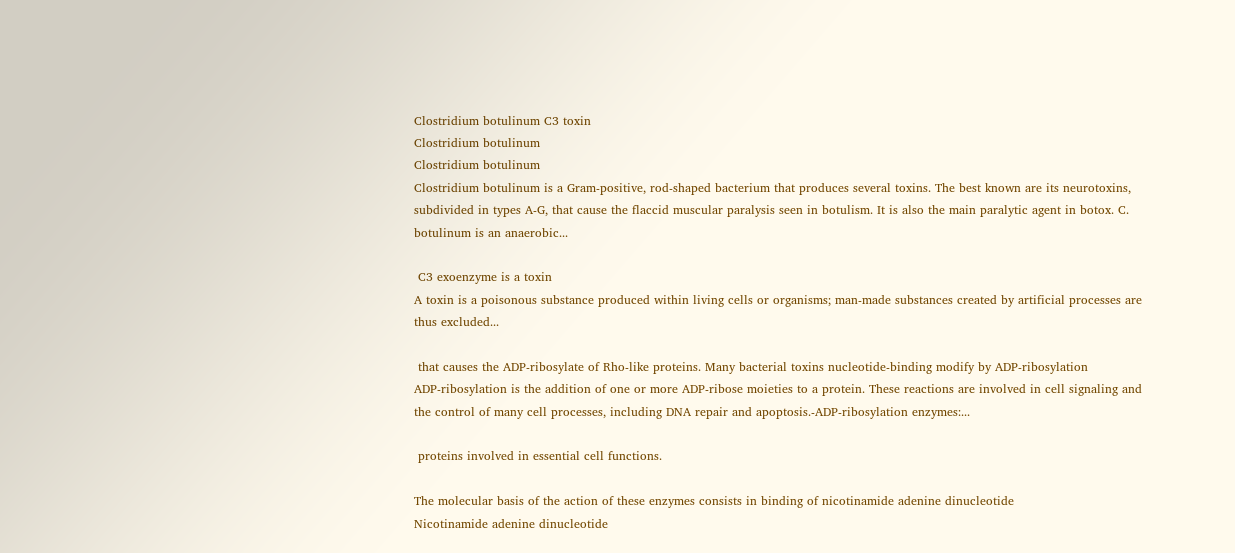Clostridium botulinum C3 toxin
Clostridium botulinum
Clostridium botulinum
Clostridium botulinum is a Gram-positive, rod-shaped bacterium that produces several toxins. The best known are its neurotoxins, subdivided in types A-G, that cause the flaccid muscular paralysis seen in botulism. It is also the main paralytic agent in botox. C. botulinum is an anaerobic...

 C3 exoenzyme is a toxin
A toxin is a poisonous substance produced within living cells or organisms; man-made substances created by artificial processes are thus excluded...

 that causes the ADP-ribosylate of Rho-like proteins. Many bacterial toxins nucleotide-binding modify by ADP-ribosylation
ADP-ribosylation is the addition of one or more ADP-ribose moieties to a protein. These reactions are involved in cell signaling and the control of many cell processes, including DNA repair and apoptosis.-ADP-ribosylation enzymes:...

 proteins involved in essential cell functions.

The molecular basis of the action of these enzymes consists in binding of nicotinamide adenine dinucleotide
Nicotinamide adenine dinucleotide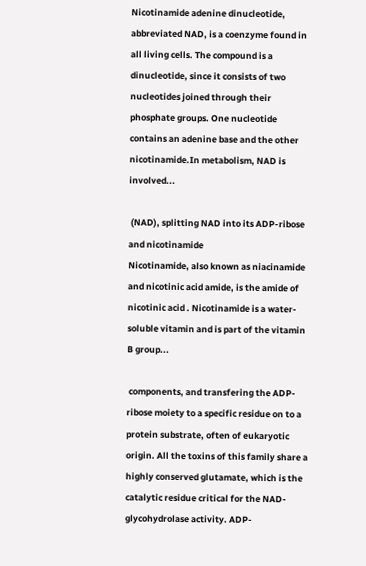Nicotinamide adenine dinucleotide, abbreviated NAD, is a coenzyme found in all living cells. The compound is a dinucleotide, since it consists of two nucleotides joined through their phosphate groups. One nucleotide contains an adenine base and the other nicotinamide.In metabolism, NAD is involved...

 (NAD), splitting NAD into its ADP-ribose and nicotinamide
Nicotinamide, also known as niacinamide and nicotinic acid amide, is the amide of nicotinic acid . Nicotinamide is a water-soluble vitamin and is part of the vitamin B group...

 components, and transfering the ADP-ribose moiety to a specific residue on to a protein substrate, often of eukaryotic origin. All the toxins of this family share a highly conserved glutamate, which is the catalytic residue critical for the NAD-glycohydrolase activity. ADP-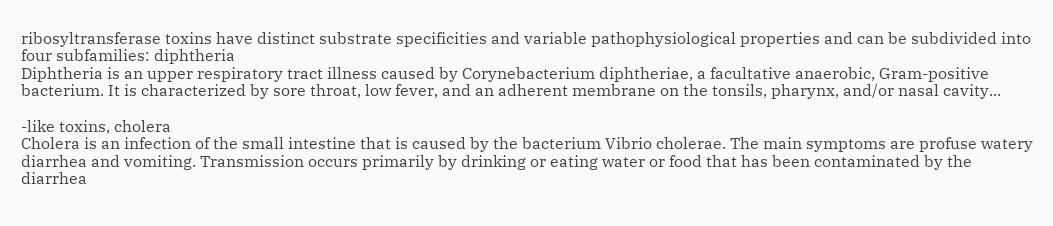ribosyltransferase toxins have distinct substrate specificities and variable pathophysiological properties and can be subdivided into four subfamilies: diphtheria
Diphtheria is an upper respiratory tract illness caused by Corynebacterium diphtheriae, a facultative anaerobic, Gram-positive bacterium. It is characterized by sore throat, low fever, and an adherent membrane on the tonsils, pharynx, and/or nasal cavity...

-like toxins, cholera
Cholera is an infection of the small intestine that is caused by the bacterium Vibrio cholerae. The main symptoms are profuse watery diarrhea and vomiting. Transmission occurs primarily by drinking or eating water or food that has been contaminated by the diarrhea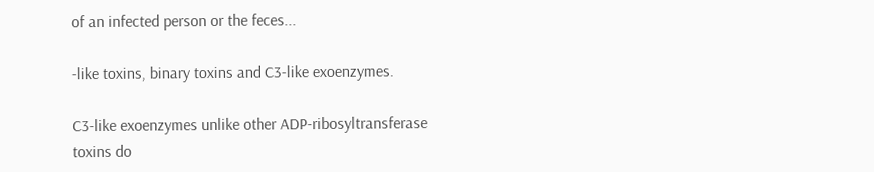of an infected person or the feces...

-like toxins, binary toxins and C3-like exoenzymes.

C3-like exoenzymes unlike other ADP-ribosyltransferase toxins do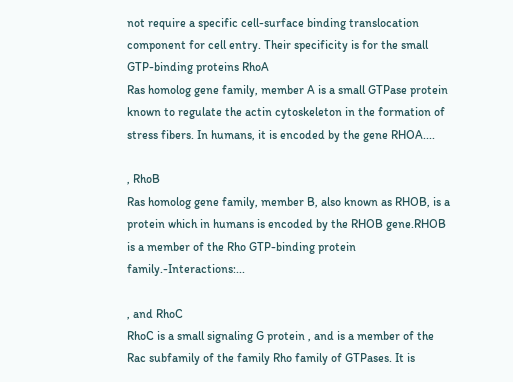not require a specific cell-surface binding translocation component for cell entry. Their specificity is for the small GTP-binding proteins RhoA
Ras homolog gene family, member A is a small GTPase protein known to regulate the actin cytoskeleton in the formation of stress fibers. In humans, it is encoded by the gene RHOA....

, RhoB
Ras homolog gene family, member B, also known as RHOB, is a protein which in humans is encoded by the RHOB gene.RHOB is a member of the Rho GTP-binding protein family.-Interactions:...

, and RhoC
RhoC is a small signaling G protein , and is a member of the Rac subfamily of the family Rho family of GTPases. It is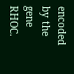encoded by the gene RHOC.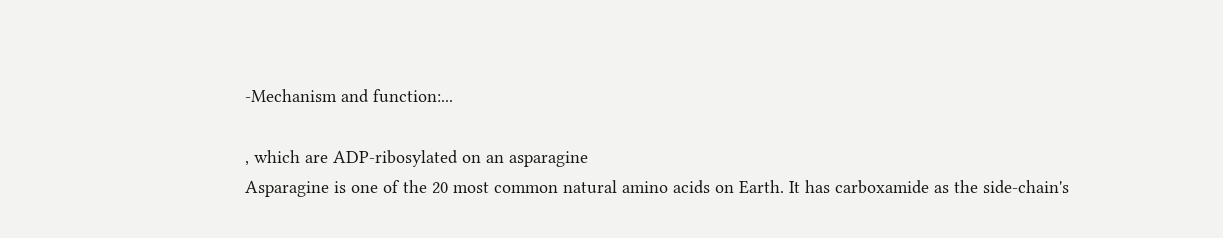-Mechanism and function:...

, which are ADP-ribosylated on an asparagine
Asparagine is one of the 20 most common natural amino acids on Earth. It has carboxamide as the side-chain's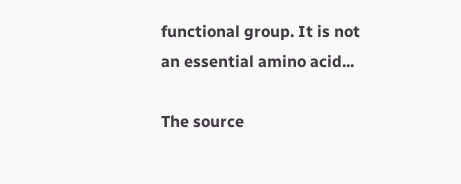functional group. It is not an essential amino acid...

The source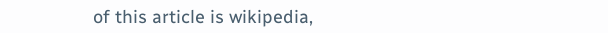of this article is wikipedia,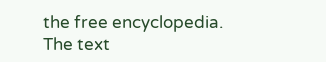the free encyclopedia.  The text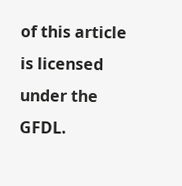of this article is licensed under the GFDL.